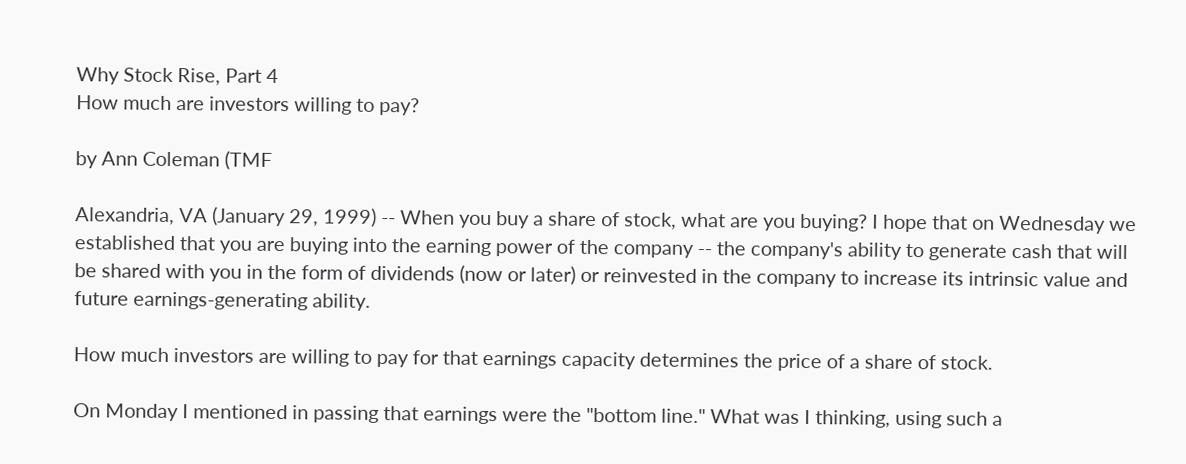Why Stock Rise, Part 4
How much are investors willing to pay?

by Ann Coleman (TMF

Alexandria, VA (January 29, 1999) -- When you buy a share of stock, what are you buying? I hope that on Wednesday we established that you are buying into the earning power of the company -- the company's ability to generate cash that will be shared with you in the form of dividends (now or later) or reinvested in the company to increase its intrinsic value and future earnings-generating ability.

How much investors are willing to pay for that earnings capacity determines the price of a share of stock.

On Monday I mentioned in passing that earnings were the "bottom line." What was I thinking, using such a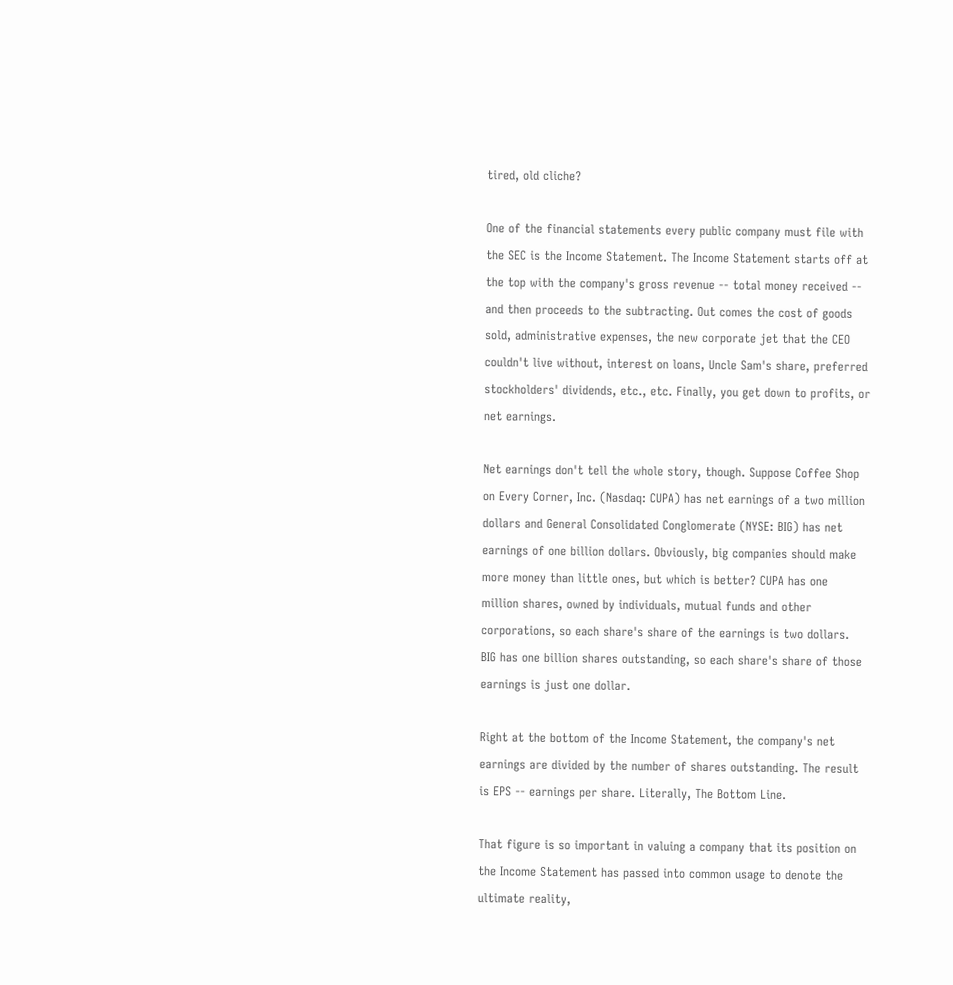tired, old cliche?

One of the financial statements every public company must file with the SEC is the Income Statement. The Income Statement starts off at the top with the company's gross revenue -- total money received -- and then proceeds to the subtracting. Out comes the cost of goods sold, administrative expenses, the new corporate jet that the CEO couldn't live without, interest on loans, Uncle Sam's share, preferred stockholders' dividends, etc., etc. Finally, you get down to profits, or net earnings.

Net earnings don't tell the whole story, though. Suppose Coffee Shop on Every Corner, Inc. (Nasdaq: CUPA) has net earnings of a two million dollars and General Consolidated Conglomerate (NYSE: BIG) has net earnings of one billion dollars. Obviously, big companies should make more money than little ones, but which is better? CUPA has one million shares, owned by individuals, mutual funds and other corporations, so each share's share of the earnings is two dollars. BIG has one billion shares outstanding, so each share's share of those earnings is just one dollar.

Right at the bottom of the Income Statement, the company's net earnings are divided by the number of shares outstanding. The result is EPS -- earnings per share. Literally, The Bottom Line.

That figure is so important in valuing a company that its position on the Income Statement has passed into common usage to denote the ultimate reality,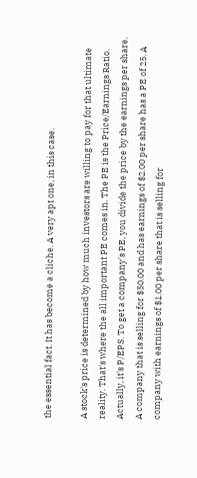the essential fact. It has become a cliche. A very apt one, in this case.

A stock's price is determined by how much investors are willing to pay for that ultimate reality. That's where the all important PE comes in. The PE is the Price/Earnings Ratio. Actually, it's P/EPS. To get a company's PE, you divide the price by the earnings per share. A company that is selling for $50.00 and has earnings of $2.00 per share has a PE of 25. A company with earnings of $1.00 per share that is selling for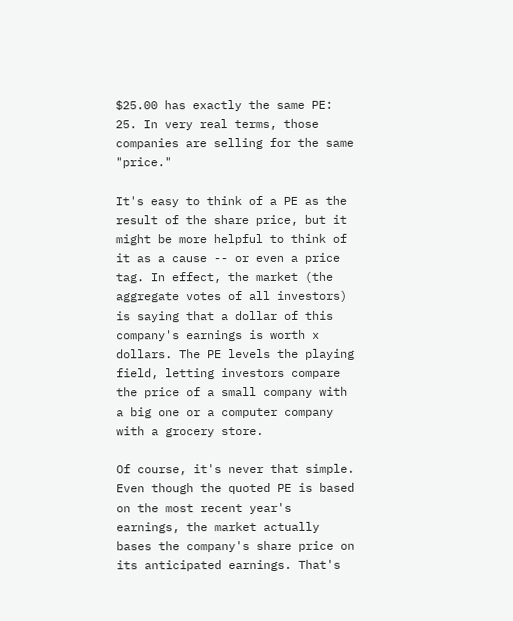$25.00 has exactly the same PE: 25. In very real terms, those companies are selling for the same "price."

It's easy to think of a PE as the result of the share price, but it might be more helpful to think of it as a cause -- or even a price tag. In effect, the market (the aggregate votes of all investors) is saying that a dollar of this company's earnings is worth x dollars. The PE levels the playing field, letting investors compare the price of a small company with a big one or a computer company with a grocery store.

Of course, it's never that simple. Even though the quoted PE is based on the most recent year's earnings, the market actually bases the company's share price on its anticipated earnings. That's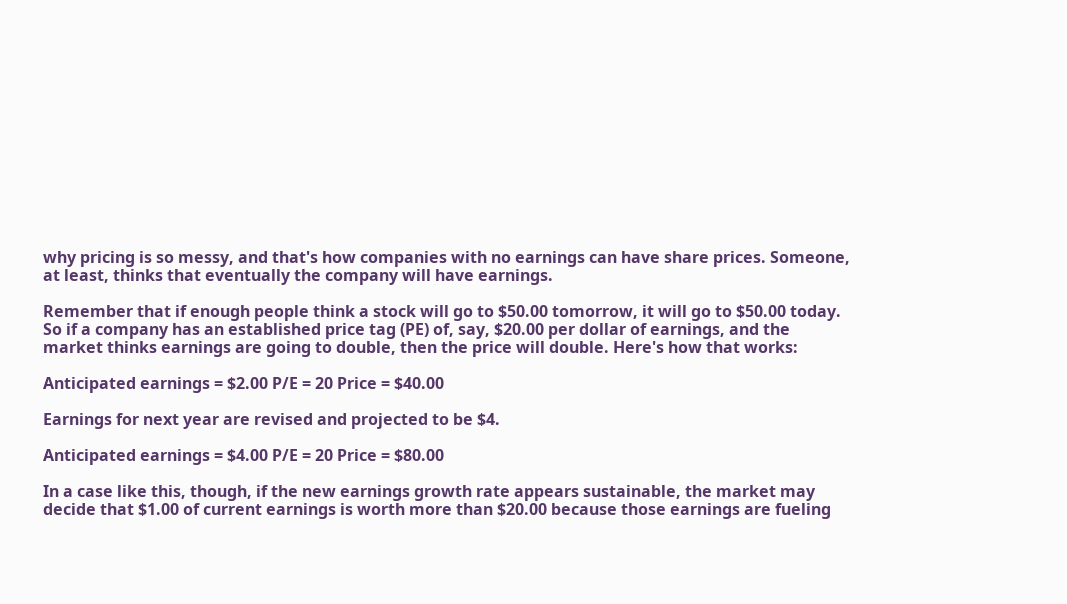why pricing is so messy, and that's how companies with no earnings can have share prices. Someone, at least, thinks that eventually the company will have earnings.

Remember that if enough people think a stock will go to $50.00 tomorrow, it will go to $50.00 today. So if a company has an established price tag (PE) of, say, $20.00 per dollar of earnings, and the market thinks earnings are going to double, then the price will double. Here's how that works:

Anticipated earnings = $2.00 P/E = 20 Price = $40.00

Earnings for next year are revised and projected to be $4.

Anticipated earnings = $4.00 P/E = 20 Price = $80.00

In a case like this, though, if the new earnings growth rate appears sustainable, the market may decide that $1.00 of current earnings is worth more than $20.00 because those earnings are fueling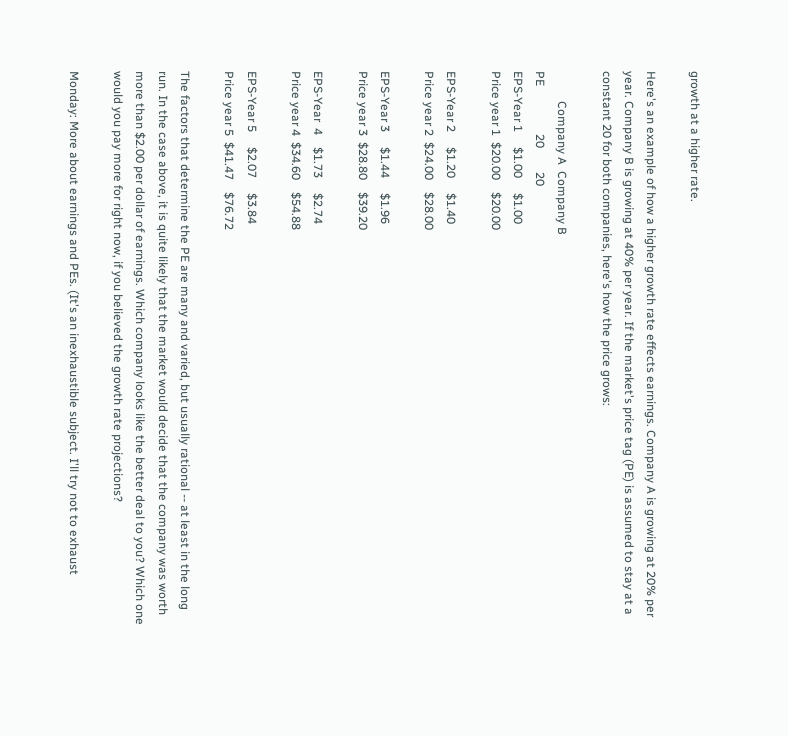growth at a higher rate.

Here's an example of how a higher growth rate effects earnings. Company A is growing at 20% per year. Company B is growing at 40% per year. If the market's price tag (PE) is assumed to stay at a constant 20 for both companies, here's how the price grows:

          Company A  Company B
PE                20        20
EPS-Year 1     $1.00     $1.00
Price year 1  $20.00    $20.00

EPS-Year 2     $1.20     $1.40
Price year 2  $24.00    $28.00

EPS-Year 3     $1.44     $1.96
Price year 3  $28.80    $39.20

EPS-Year  4    $1.73     $2.74
Price year 4  $34.60    $54.88

EPS-Year 5     $2.07     $3.84
Price year 5  $41.47    $76.72

The factors that determine the PE are many and varied, but usually rational -- at least in the long run. In the case above, it is quite likely that the market would decide that the company was worth more than $2.00 per dollar of earnings. Which company looks like the better deal to you? Which one would you pay more for right now, if you believed the growth rate projections?

Monday: More about earnings and PEs. (It's an inexhaustible subject. I'll try not to exhaust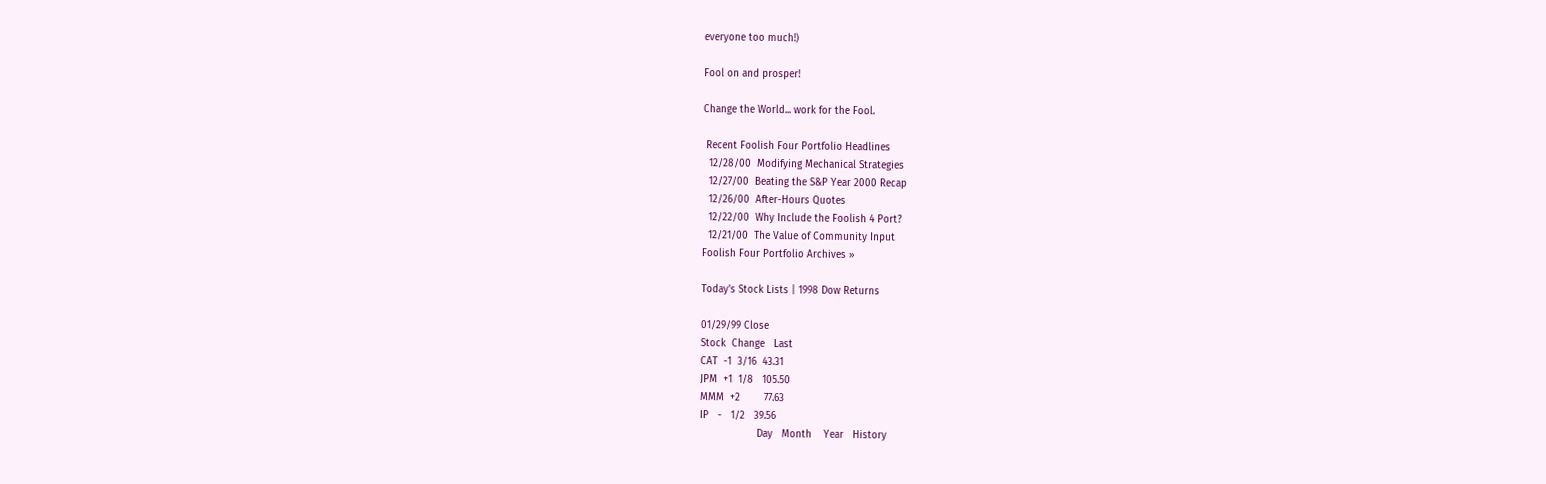everyone too much!)

Fool on and prosper!

Change the World... work for the Fool.

 Recent Foolish Four Portfolio Headlines
  12/28/00  Modifying Mechanical Strategies
  12/27/00  Beating the S&P Year 2000 Recap
  12/26/00  After-Hours Quotes
  12/22/00  Why Include the Foolish 4 Port?
  12/21/00  The Value of Community Input
Foolish Four Portfolio Archives »

Today's Stock Lists | 1998 Dow Returns

01/29/99 Close
Stock  Change   Last
CAT  -1  3/16  43.31
JPM  +1  1/8   105.50
MMM  +2        77.63
IP   -   1/2   39.56
                   Day   Month    Year   History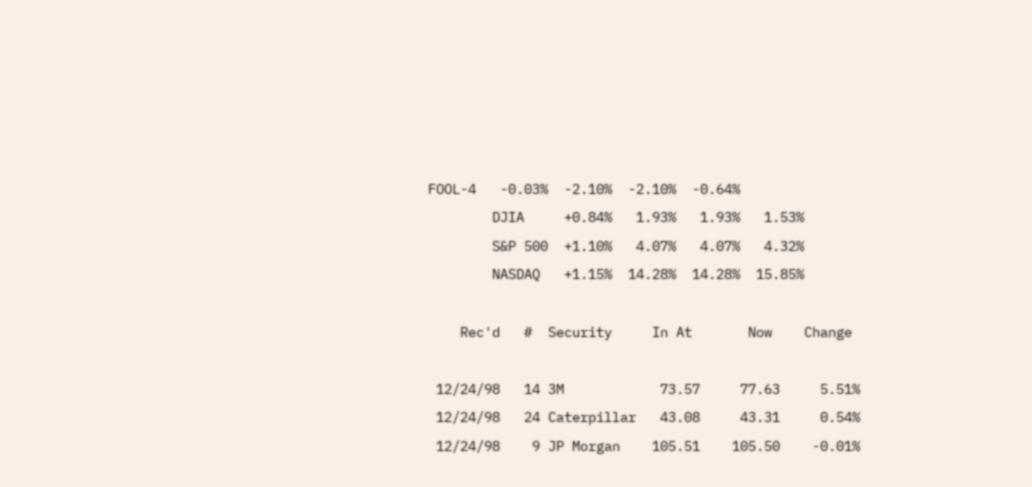FOOL-4   -0.03%  -2.10%  -2.10%  -0.64%
        DJIA     +0.84%   1.93%   1.93%   1.53%
        S&P 500  +1.10%   4.07%   4.07%   4.32%
        NASDAQ   +1.15%  14.28%  14.28%  15.85%

    Rec'd   #  Security     In At       Now    Change

 12/24/98   14 3M            73.57     77.63     5.51%
 12/24/98   24 Caterpillar   43.08     43.31     0.54%
 12/24/98    9 JP Morgan    105.51    105.50    -0.01%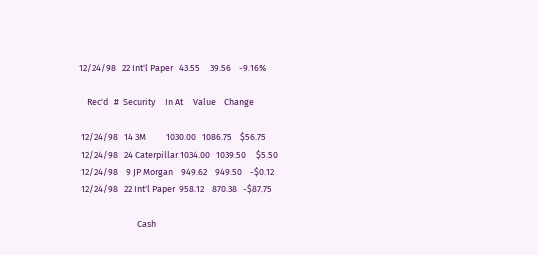12/24/98   22 Int'l Paper   43.55     39.56    -9.16%

    Rec'd   #  Security     In At     Value    Change

 12/24/98   14 3M          1030.00   1086.75    $56.75
 12/24/98   24 Caterpillar 1034.00   1039.50     $5.50
 12/24/98    9 JP Morgan    949.62    949.50    -$0.12
 12/24/98   22 Int'l Paper  958.12    870.38   -$87.75

                             Cash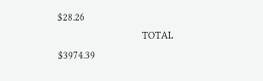$28.26
                            TOTAL   $3974.39